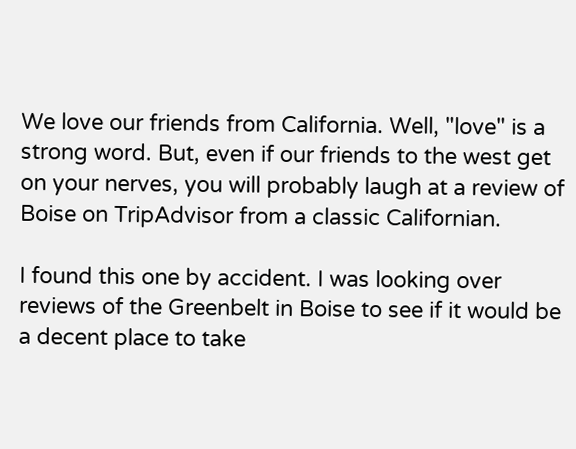We love our friends from California. Well, "love" is a strong word. But, even if our friends to the west get on your nerves, you will probably laugh at a review of Boise on TripAdvisor from a classic Californian.

I found this one by accident. I was looking over reviews of the Greenbelt in Boise to see if it would be a decent place to take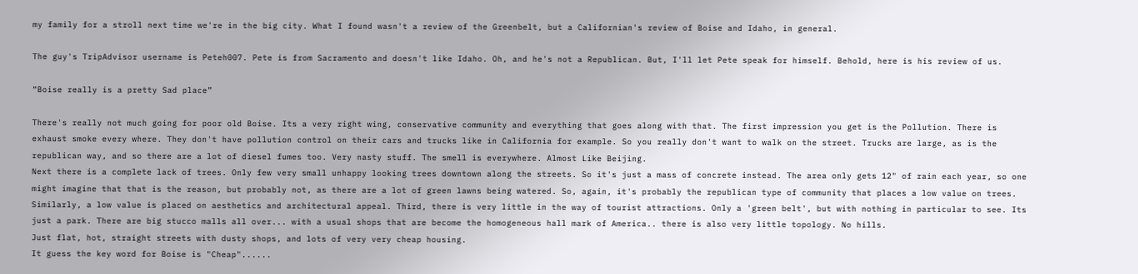my family for a stroll next time we're in the big city. What I found wasn't a review of the Greenbelt, but a Californian's review of Boise and Idaho, in general.

The guy's TripAdvisor username is Peteh007. Pete is from Sacramento and doesn't like Idaho. Oh, and he's not a Republican. But, I'll let Pete speak for himself. Behold, here is his review of us.

“Boise really is a pretty Sad place”

There's really not much going for poor old Boise. Its a very right wing, conservative community and everything that goes along with that. The first impression you get is the Pollution. There is exhaust smoke every where. They don't have pollution control on their cars and trucks like in California for example. So you really don't want to walk on the street. Trucks are large, as is the republican way, and so there are a lot of diesel fumes too. Very nasty stuff. The smell is everywhere. Almost Like Beijing.
Next there is a complete lack of trees. Only few very small unhappy looking trees downtown along the streets. So it's just a mass of concrete instead. The area only gets 12" of rain each year, so one might imagine that that is the reason, but probably not, as there are a lot of green lawns being watered. So, again, it's probably the republican type of community that places a low value on trees. Similarly, a low value is placed on aesthetics and architectural appeal. Third, there is very little in the way of tourist attractions. Only a 'green belt', but with nothing in particular to see. Its just a park. There are big stucco malls all over... with a usual shops that are become the homogeneous hall mark of America.. there is also very little topology. No hills.
Just flat, hot, straight streets with dusty shops, and lots of very very cheap housing.
It guess the key word for Boise is "Cheap"......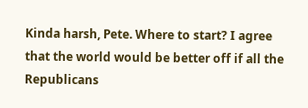Kinda harsh, Pete. Where to start? I agree that the world would be better off if all the Republicans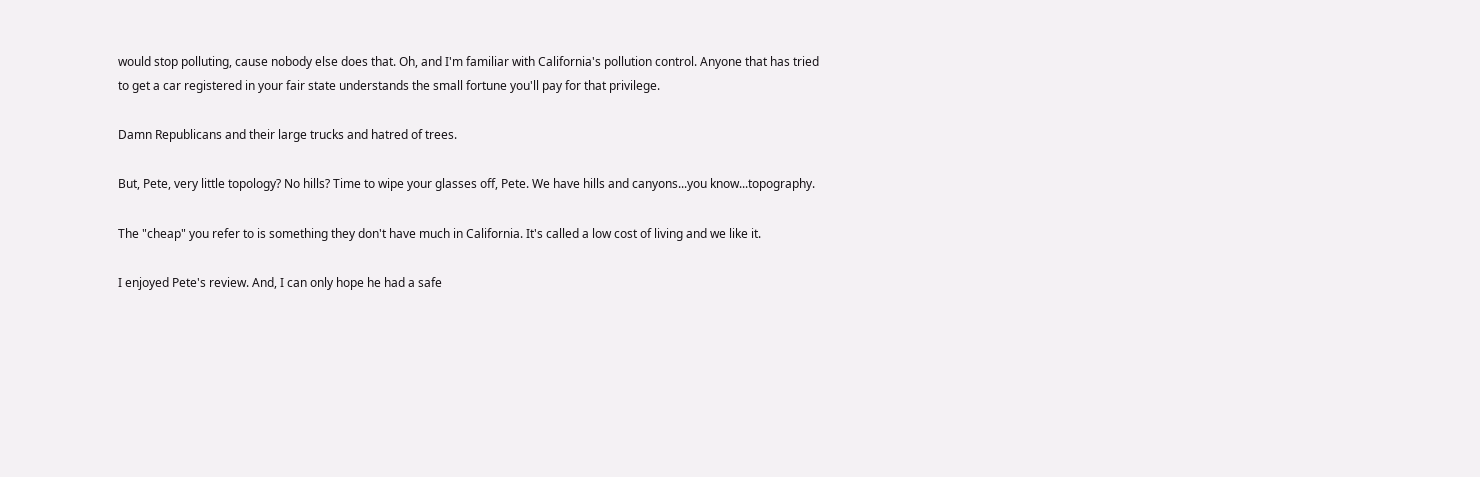would stop polluting, cause nobody else does that. Oh, and I'm familiar with California's pollution control. Anyone that has tried to get a car registered in your fair state understands the small fortune you'll pay for that privilege.

Damn Republicans and their large trucks and hatred of trees.

But, Pete, very little topology? No hills? Time to wipe your glasses off, Pete. We have hills and canyons...you know...topography.

The "cheap" you refer to is something they don't have much in California. It's called a low cost of living and we like it.

I enjoyed Pete's review. And, I can only hope he had a safe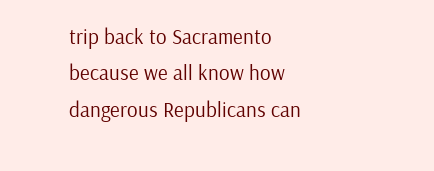trip back to Sacramento because we all know how dangerous Republicans can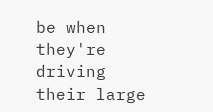be when they're driving their large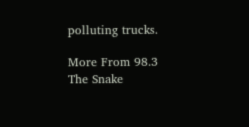polluting trucks.

More From 98.3 The Snake